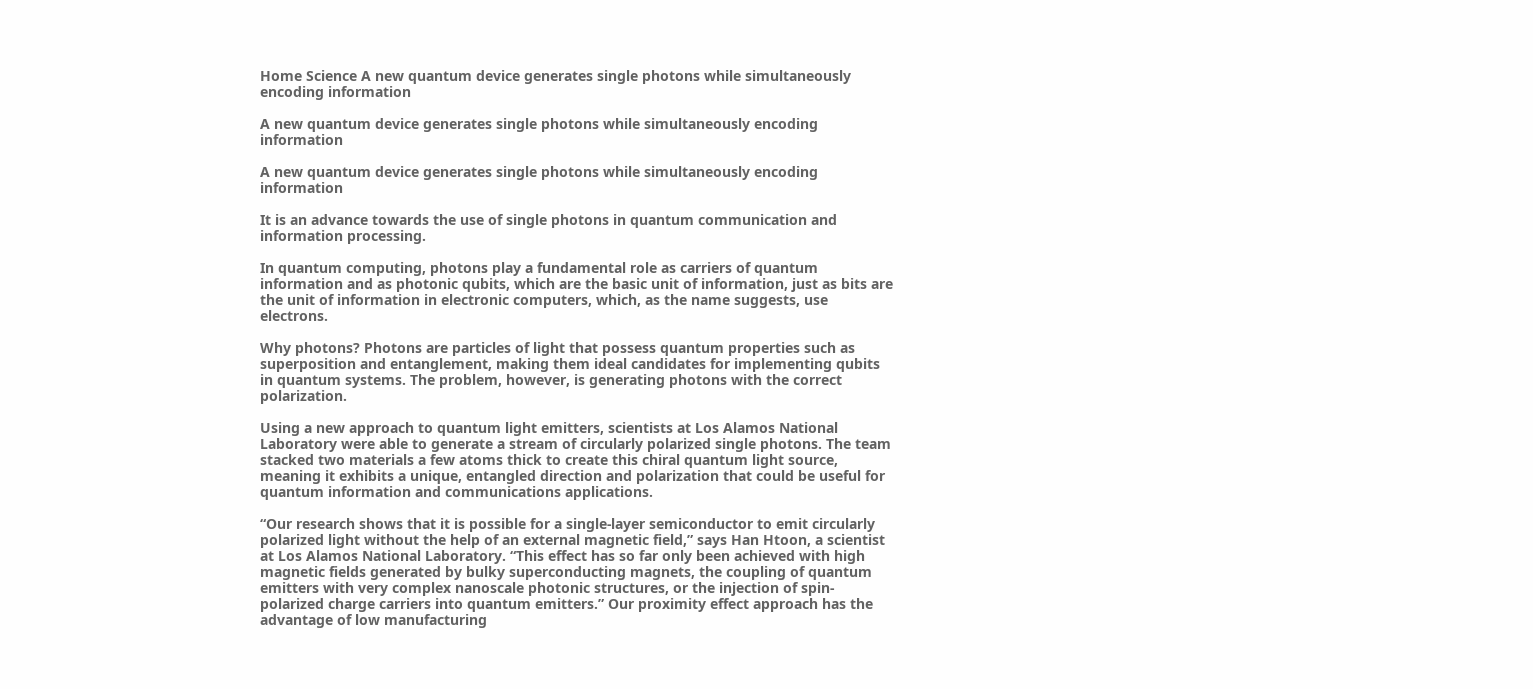Home Science A new quantum device generates single photons while simultaneously encoding information

A new quantum device generates single photons while simultaneously encoding information

A new quantum device generates single photons while simultaneously encoding information

It is an advance towards the use of single photons in quantum communication and information processing.

In quantum computing, photons play a fundamental role as carriers of quantum information and as photonic qubits, which are the basic unit of information, just as bits are the unit of information in electronic computers, which, as the name suggests, use electrons.

Why photons? Photons are particles of light that possess quantum properties such as superposition and entanglement, making them ideal candidates for implementing qubits in quantum systems. The problem, however, is generating photons with the correct polarization.

Using a new approach to quantum light emitters, scientists at Los Alamos National Laboratory were able to generate a stream of circularly polarized single photons. The team stacked two materials a few atoms thick to create this chiral quantum light source, meaning it exhibits a unique, entangled direction and polarization that could be useful for quantum information and communications applications.

“Our research shows that it is possible for a single-layer semiconductor to emit circularly polarized light without the help of an external magnetic field,” says Han Htoon, a scientist at Los Alamos National Laboratory. “This effect has so far only been achieved with high magnetic fields generated by bulky superconducting magnets, the coupling of quantum emitters with very complex nanoscale photonic structures, or the injection of spin-polarized charge carriers into quantum emitters.” Our proximity effect approach has the advantage of low manufacturing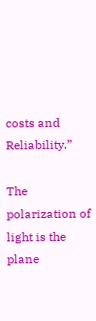costs and Reliability.”

The polarization of light is the plane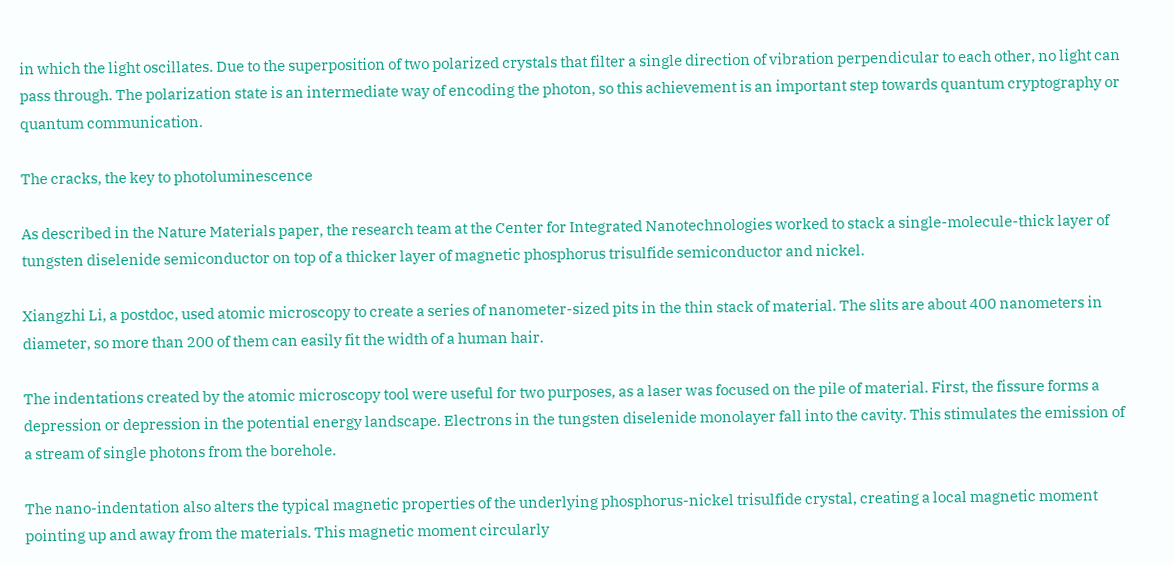in which the light oscillates. Due to the superposition of two polarized crystals that filter a single direction of vibration perpendicular to each other, no light can pass through. The polarization state is an intermediate way of encoding the photon, so this achievement is an important step towards quantum cryptography or quantum communication.

The cracks, the key to photoluminescence

As described in the Nature Materials paper, the research team at the Center for Integrated Nanotechnologies worked to stack a single-molecule-thick layer of tungsten diselenide semiconductor on top of a thicker layer of magnetic phosphorus trisulfide semiconductor and nickel.

Xiangzhi Li, a postdoc, used atomic microscopy to create a series of nanometer-sized pits in the thin stack of material. The slits are about 400 nanometers in diameter, so more than 200 of them can easily fit the width of a human hair.

The indentations created by the atomic microscopy tool were useful for two purposes, as a laser was focused on the pile of material. First, the fissure forms a depression or depression in the potential energy landscape. Electrons in the tungsten diselenide monolayer fall into the cavity. This stimulates the emission of a stream of single photons from the borehole.

The nano-indentation also alters the typical magnetic properties of the underlying phosphorus-nickel trisulfide crystal, creating a local magnetic moment pointing up and away from the materials. This magnetic moment circularly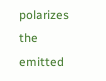polarizes the emitted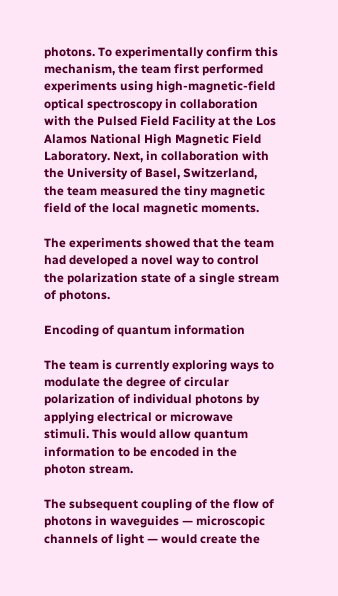photons. To experimentally confirm this mechanism, the team first performed experiments using high-magnetic-field optical spectroscopy in collaboration with the Pulsed Field Facility at the Los Alamos National High Magnetic Field Laboratory. Next, in collaboration with the University of Basel, Switzerland, the team measured the tiny magnetic field of the local magnetic moments.

The experiments showed that the team had developed a novel way to control the polarization state of a single stream of photons.

Encoding of quantum information

The team is currently exploring ways to modulate the degree of circular polarization of individual photons by applying electrical or microwave stimuli. This would allow quantum information to be encoded in the photon stream.

The subsequent coupling of the flow of photons in waveguides — microscopic channels of light — would create the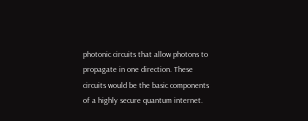photonic circuits that allow photons to propagate in one direction. These circuits would be the basic components of a highly secure quantum internet.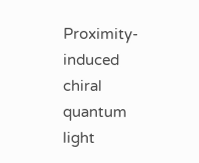Proximity-induced chiral quantum light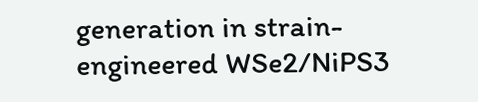generation in strain-engineered WSe2/NiPS3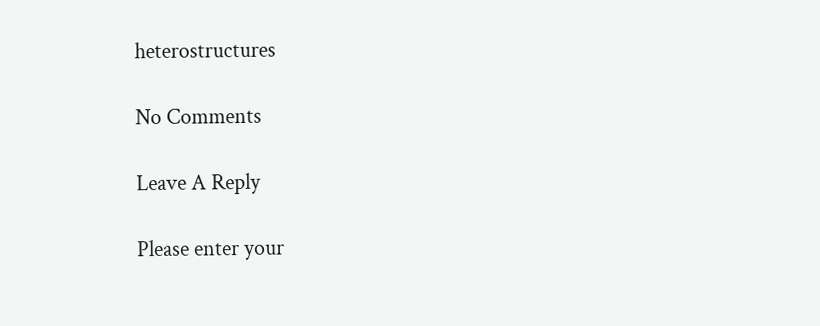heterostructures

No Comments

Leave A Reply

Please enter your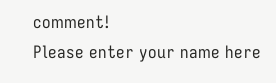comment!
Please enter your name here